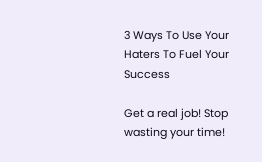3 Ways To Use Your Haters To Fuel Your Success

Get a real job! Stop wasting your time!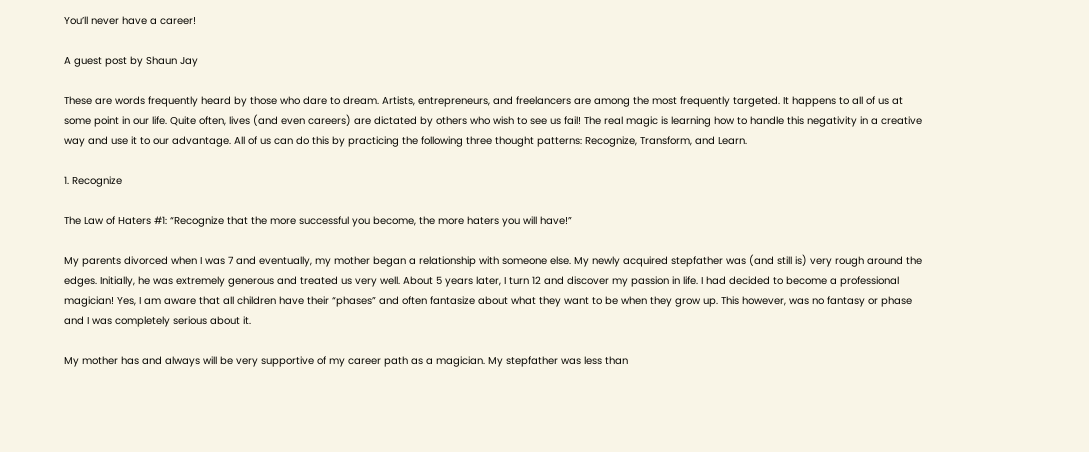You’ll never have a career!

A guest post by Shaun Jay

These are words frequently heard by those who dare to dream. Artists, entrepreneurs, and freelancers are among the most frequently targeted. It happens to all of us at some point in our life. Quite often, lives (and even careers) are dictated by others who wish to see us fail! The real magic is learning how to handle this negativity in a creative way and use it to our advantage. All of us can do this by practicing the following three thought patterns: Recognize, Transform, and Learn.

1. Recognize

The Law of Haters #1: “Recognize that the more successful you become, the more haters you will have!”

My parents divorced when I was 7 and eventually, my mother began a relationship with someone else. My newly acquired stepfather was (and still is) very rough around the edges. Initially, he was extremely generous and treated us very well. About 5 years later, I turn 12 and discover my passion in life. I had decided to become a professional magician! Yes, I am aware that all children have their “phases” and often fantasize about what they want to be when they grow up. This however, was no fantasy or phase and I was completely serious about it.

My mother has and always will be very supportive of my career path as a magician. My stepfather was less than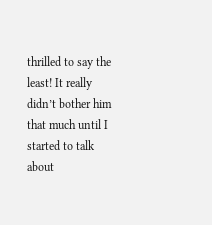thrilled to say the least! It really didn’t bother him that much until I started to talk about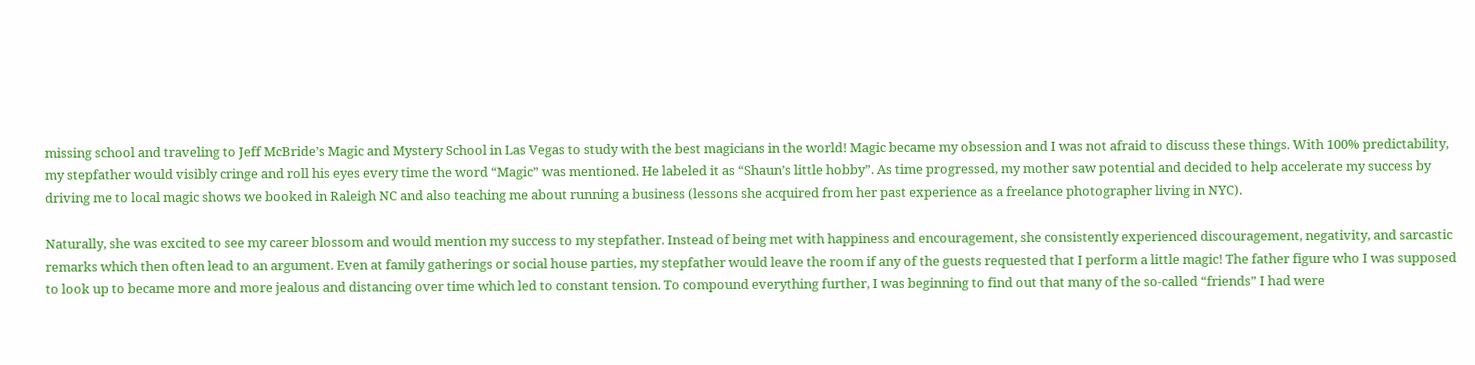missing school and traveling to Jeff McBride’s Magic and Mystery School in Las Vegas to study with the best magicians in the world! Magic became my obsession and I was not afraid to discuss these things. With 100% predictability, my stepfather would visibly cringe and roll his eyes every time the word “Magic” was mentioned. He labeled it as “Shaun’s little hobby”. As time progressed, my mother saw potential and decided to help accelerate my success by driving me to local magic shows we booked in Raleigh NC and also teaching me about running a business (lessons she acquired from her past experience as a freelance photographer living in NYC).

Naturally, she was excited to see my career blossom and would mention my success to my stepfather. Instead of being met with happiness and encouragement, she consistently experienced discouragement, negativity, and sarcastic remarks which then often lead to an argument. Even at family gatherings or social house parties, my stepfather would leave the room if any of the guests requested that I perform a little magic! The father figure who I was supposed to look up to became more and more jealous and distancing over time which led to constant tension. To compound everything further, I was beginning to find out that many of the so-called “friends” I had were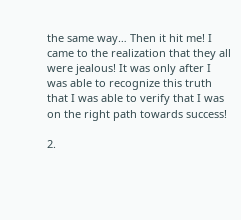the same way… Then it hit me! I came to the realization that they all were jealous! It was only after I was able to recognize this truth that I was able to verify that I was on the right path towards success!

2.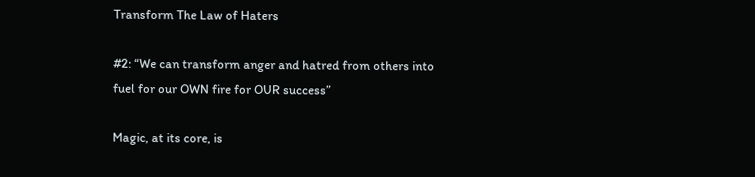Transform The Law of Haters

#2: “We can transform anger and hatred from others into fuel for our OWN fire for OUR success”

Magic, at its core, is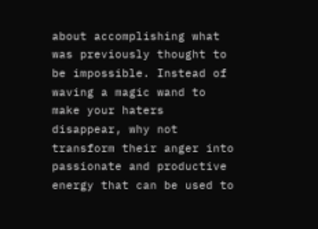about accomplishing what was previously thought to be impossible. Instead of waving a magic wand to make your haters disappear, why not transform their anger into passionate and productive energy that can be used to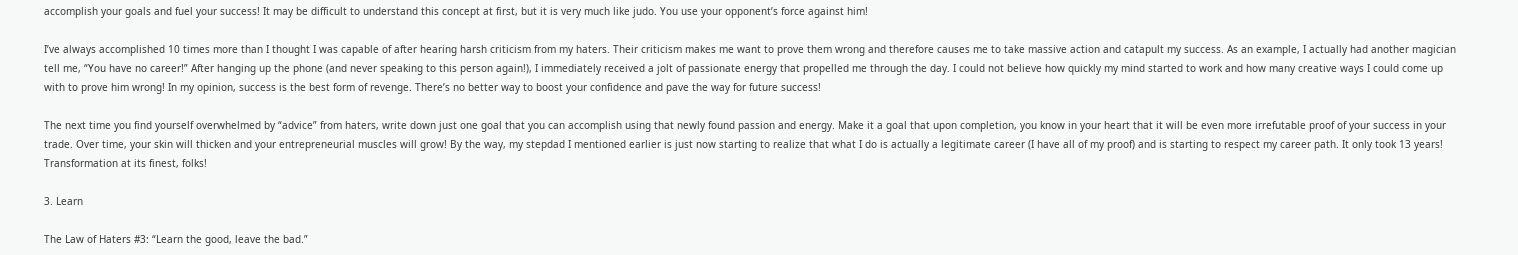accomplish your goals and fuel your success! It may be difficult to understand this concept at first, but it is very much like judo. You use your opponent’s force against him!

I’ve always accomplished 10 times more than I thought I was capable of after hearing harsh criticism from my haters. Their criticism makes me want to prove them wrong and therefore causes me to take massive action and catapult my success. As an example, I actually had another magician tell me, “You have no career!” After hanging up the phone (and never speaking to this person again!), I immediately received a jolt of passionate energy that propelled me through the day. I could not believe how quickly my mind started to work and how many creative ways I could come up with to prove him wrong! In my opinion, success is the best form of revenge. There’s no better way to boost your confidence and pave the way for future success!

The next time you find yourself overwhelmed by “advice” from haters, write down just one goal that you can accomplish using that newly found passion and energy. Make it a goal that upon completion, you know in your heart that it will be even more irrefutable proof of your success in your trade. Over time, your skin will thicken and your entrepreneurial muscles will grow! By the way, my stepdad I mentioned earlier is just now starting to realize that what I do is actually a legitimate career (I have all of my proof) and is starting to respect my career path. It only took 13 years! Transformation at its finest, folks!

3. Learn

The Law of Haters #3: “Learn the good, leave the bad.”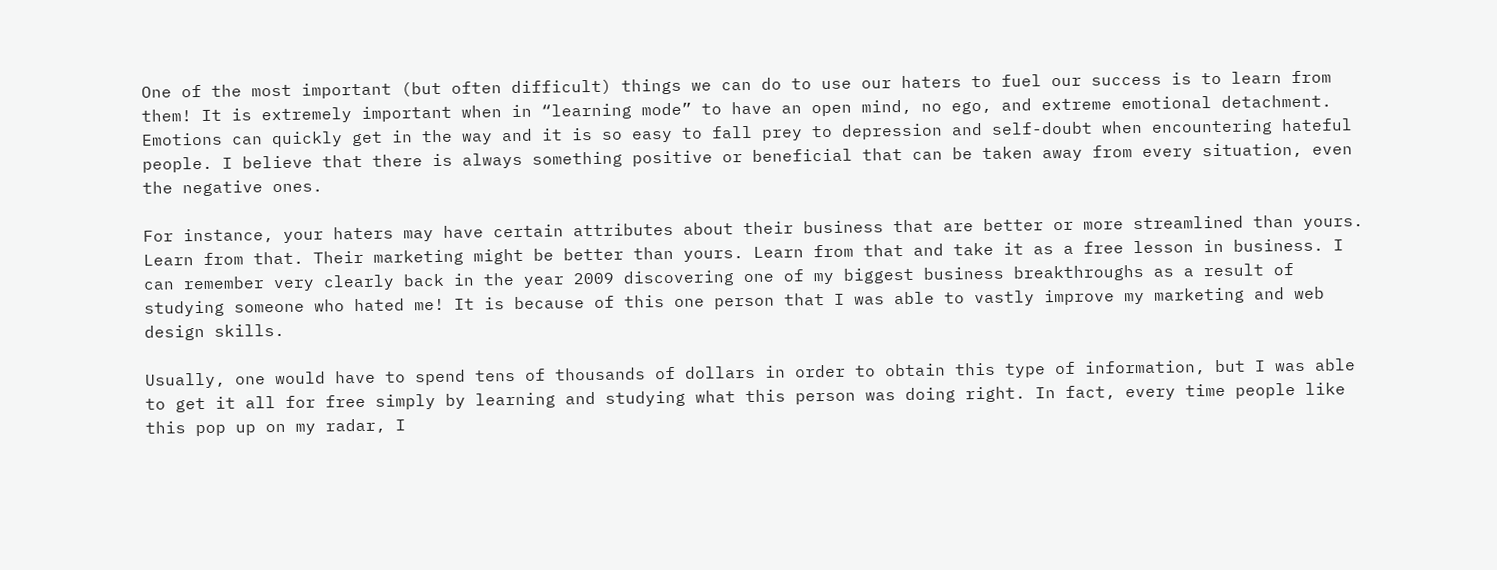One of the most important (but often difficult) things we can do to use our haters to fuel our success is to learn from them! It is extremely important when in “learning mode” to have an open mind, no ego, and extreme emotional detachment. Emotions can quickly get in the way and it is so easy to fall prey to depression and self-doubt when encountering hateful people. I believe that there is always something positive or beneficial that can be taken away from every situation, even the negative ones.

For instance, your haters may have certain attributes about their business that are better or more streamlined than yours. Learn from that. Their marketing might be better than yours. Learn from that and take it as a free lesson in business. I can remember very clearly back in the year 2009 discovering one of my biggest business breakthroughs as a result of studying someone who hated me! It is because of this one person that I was able to vastly improve my marketing and web design skills.

Usually, one would have to spend tens of thousands of dollars in order to obtain this type of information, but I was able to get it all for free simply by learning and studying what this person was doing right. In fact, every time people like this pop up on my radar, I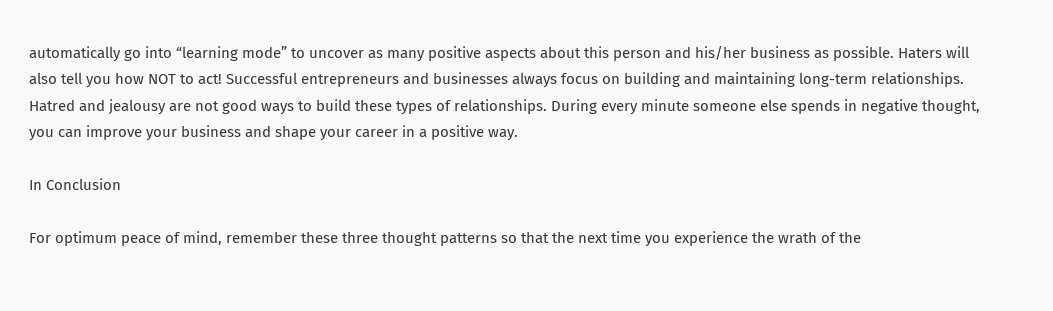automatically go into “learning mode” to uncover as many positive aspects about this person and his/her business as possible. Haters will also tell you how NOT to act! Successful entrepreneurs and businesses always focus on building and maintaining long-term relationships. Hatred and jealousy are not good ways to build these types of relationships. During every minute someone else spends in negative thought, you can improve your business and shape your career in a positive way.

In Conclusion

For optimum peace of mind, remember these three thought patterns so that the next time you experience the wrath of the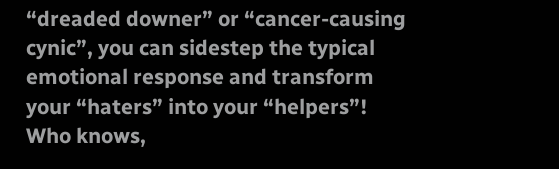“dreaded downer” or “cancer-causing cynic”, you can sidestep the typical emotional response and transform your “haters” into your “helpers”! Who knows,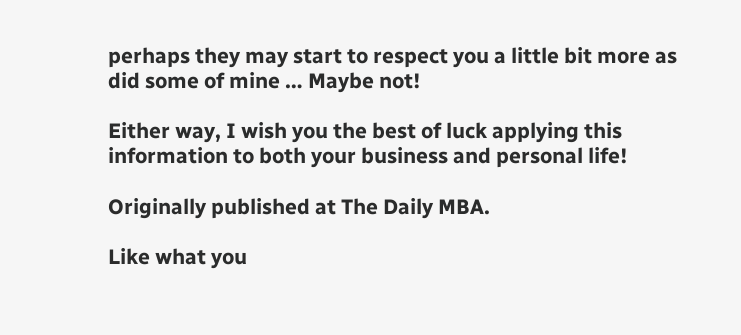perhaps they may start to respect you a little bit more as did some of mine … Maybe not!

Either way, I wish you the best of luck applying this information to both your business and personal life!

Originally published at The Daily MBA.

Like what you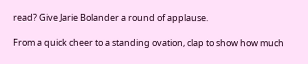read? Give Jarie Bolander a round of applause.

From a quick cheer to a standing ovation, clap to show how much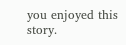you enjoyed this story.